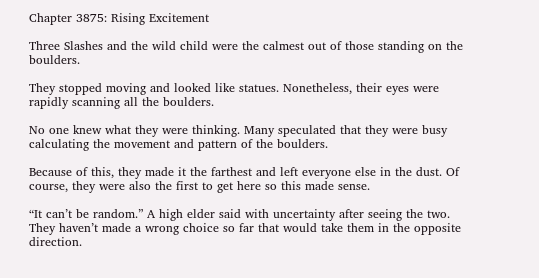Chapter 3875: Rising Excitement

Three Slashes and the wild child were the calmest out of those standing on the boulders.

They stopped moving and looked like statues. Nonetheless, their eyes were rapidly scanning all the boulders.

No one knew what they were thinking. Many speculated that they were busy calculating the movement and pattern of the boulders.

Because of this, they made it the farthest and left everyone else in the dust. Of course, they were also the first to get here so this made sense.

“It can’t be random.” A high elder said with uncertainty after seeing the two. They haven’t made a wrong choice so far that would take them in the opposite direction.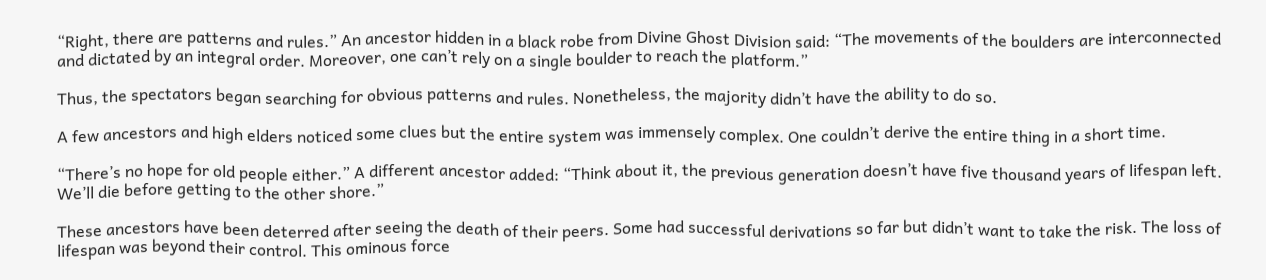“Right, there are patterns and rules.” An ancestor hidden in a black robe from Divine Ghost Division said: “The movements of the boulders are interconnected and dictated by an integral order. Moreover, one can’t rely on a single boulder to reach the platform.”

Thus, the spectators began searching for obvious patterns and rules. Nonetheless, the majority didn’t have the ability to do so.

A few ancestors and high elders noticed some clues but the entire system was immensely complex. One couldn’t derive the entire thing in a short time.

“There’s no hope for old people either.” A different ancestor added: “Think about it, the previous generation doesn’t have five thousand years of lifespan left. We’ll die before getting to the other shore.”

These ancestors have been deterred after seeing the death of their peers. Some had successful derivations so far but didn’t want to take the risk. The loss of lifespan was beyond their control. This ominous force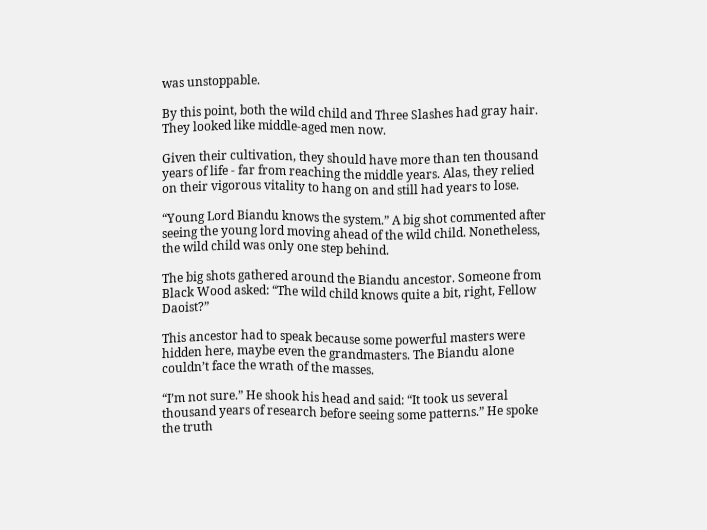was unstoppable.

By this point, both the wild child and Three Slashes had gray hair. They looked like middle-aged men now.

Given their cultivation, they should have more than ten thousand years of life - far from reaching the middle years. Alas, they relied on their vigorous vitality to hang on and still had years to lose.

“Young Lord Biandu knows the system.” A big shot commented after seeing the young lord moving ahead of the wild child. Nonetheless, the wild child was only one step behind.

The big shots gathered around the Biandu ancestor. Someone from Black Wood asked: “The wild child knows quite a bit, right, Fellow Daoist?”

This ancestor had to speak because some powerful masters were hidden here, maybe even the grandmasters. The Biandu alone couldn’t face the wrath of the masses.

“I’m not sure.” He shook his head and said: “It took us several thousand years of research before seeing some patterns.” He spoke the truth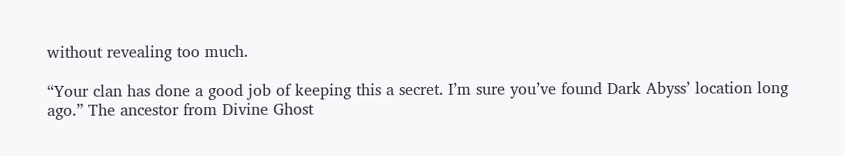without revealing too much.

“Your clan has done a good job of keeping this a secret. I’m sure you’ve found Dark Abyss’ location long ago.” The ancestor from Divine Ghost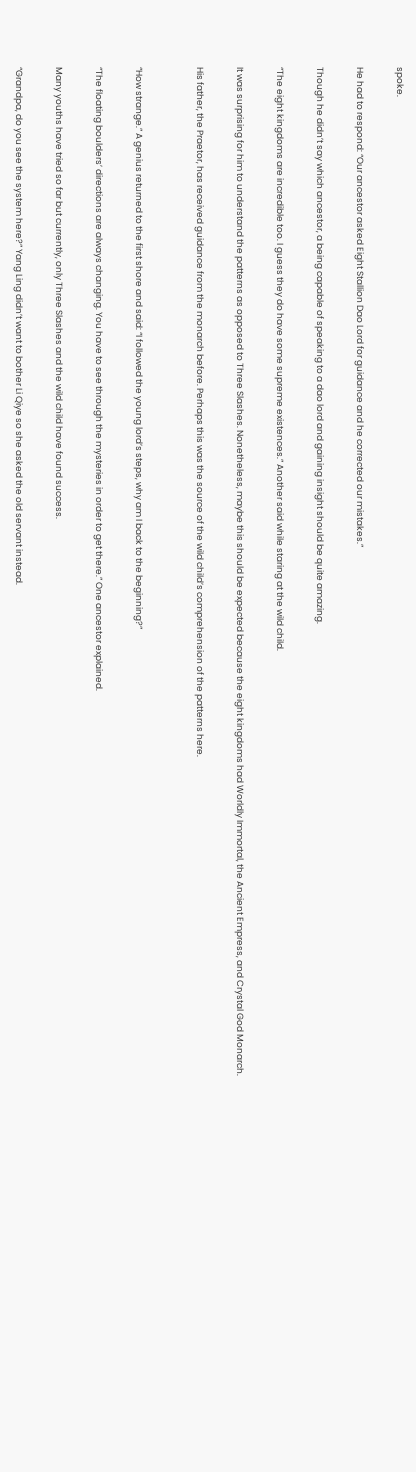spoke.

He had to respond: “Our ancestor asked Eight Stallion Dao Lord for guidance and he corrected our mistakes.”

Though he didn’t say which ancestor, a being capable of speaking to a dao lord and gaining insight should be quite amazing.

“The eight kingdoms are incredible too. I guess they do have some supreme existences.” Another said while staring at the wild child.

It was surprising for him to understand the patterns as opposed to Three Slashes. Nonetheless, maybe this should be expected because the eight kingdoms had Worldly Immortal, the Ancient Empress, and Crystal God Monarch.

His father, the Praetor, has received guidance from the monarch before. Perhaps this was the source of the wild child’s comprehension of the patterns here.


“How strange.” A genius returned to the first shore and said: “I followed the young lord’s steps, why am I back to the beginning?”

“The floating boulders’ directions are always changing. You have to see through the mysteries in order to get there.” One ancestor explained.

Many youths have tried so far but currently, only Three Slashes and the wild child have found success.

“Grandpa, do you see the system here?” Yang Ling didn’t want to bother Li Qiye so she asked the old servant instead.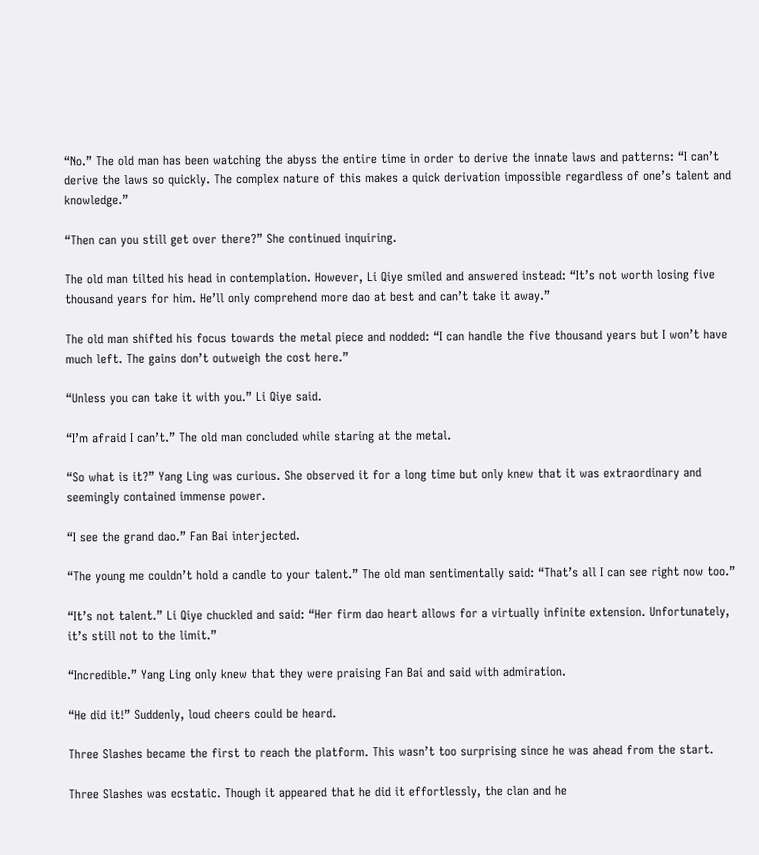“No.” The old man has been watching the abyss the entire time in order to derive the innate laws and patterns: “I can’t derive the laws so quickly. The complex nature of this makes a quick derivation impossible regardless of one’s talent and knowledge.”

“Then can you still get over there?” She continued inquiring.

The old man tilted his head in contemplation. However, Li Qiye smiled and answered instead: “It’s not worth losing five thousand years for him. He’ll only comprehend more dao at best and can’t take it away.”

The old man shifted his focus towards the metal piece and nodded: “I can handle the five thousand years but I won’t have much left. The gains don’t outweigh the cost here.”

“Unless you can take it with you.” Li Qiye said.

“I’m afraid I can’t.” The old man concluded while staring at the metal.

“So what is it?” Yang Ling was curious. She observed it for a long time but only knew that it was extraordinary and seemingly contained immense power.

“I see the grand dao.” Fan Bai interjected.

“The young me couldn’t hold a candle to your talent.” The old man sentimentally said: “That’s all I can see right now too.”

“It’s not talent.” Li Qiye chuckled and said: “Her firm dao heart allows for a virtually infinite extension. Unfortunately, it’s still not to the limit.”

“Incredible.” Yang Ling only knew that they were praising Fan Bai and said with admiration.

“He did it!” Suddenly, loud cheers could be heard.

Three Slashes became the first to reach the platform. This wasn’t too surprising since he was ahead from the start.

Three Slashes was ecstatic. Though it appeared that he did it effortlessly, the clan and he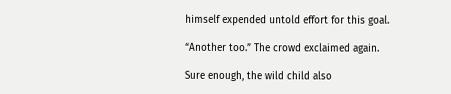himself expended untold effort for this goal.

“Another too.” The crowd exclaimed again.

Sure enough, the wild child also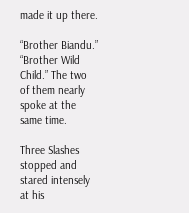made it up there.

“Brother Biandu.” “Brother Wild Child.” The two of them nearly spoke at the same time.

Three Slashes stopped and stared intensely at his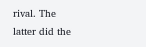rival. The latter did the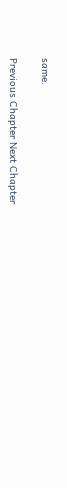same.

Previous Chapter Next Chapter